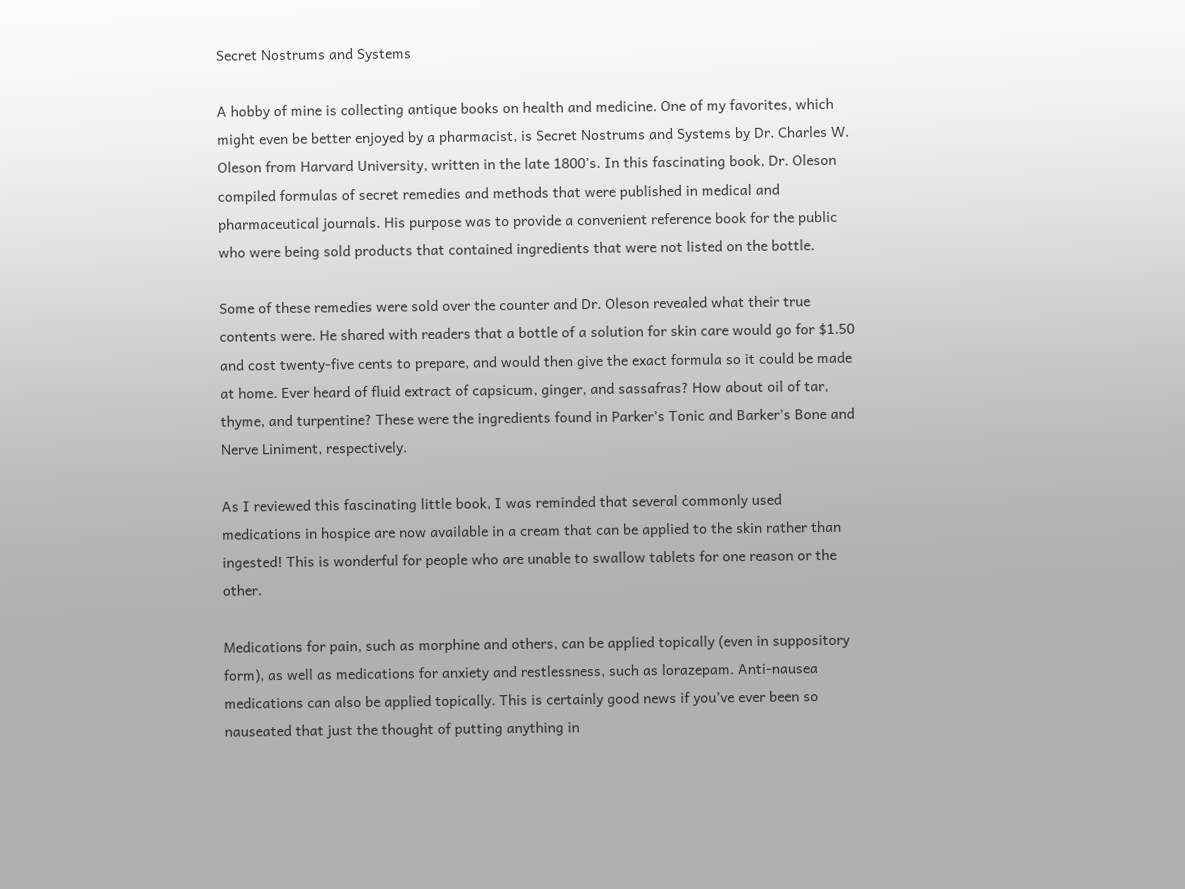Secret Nostrums and Systems

A hobby of mine is collecting antique books on health and medicine. One of my favorites, which might even be better enjoyed by a pharmacist, is Secret Nostrums and Systems by Dr. Charles W. Oleson from Harvard University, written in the late 1800’s. In this fascinating book, Dr. Oleson compiled formulas of secret remedies and methods that were published in medical and pharmaceutical journals. His purpose was to provide a convenient reference book for the public who were being sold products that contained ingredients that were not listed on the bottle.

Some of these remedies were sold over the counter and Dr. Oleson revealed what their true contents were. He shared with readers that a bottle of a solution for skin care would go for $1.50 and cost twenty-five cents to prepare, and would then give the exact formula so it could be made at home. Ever heard of fluid extract of capsicum, ginger, and sassafras? How about oil of tar, thyme, and turpentine? These were the ingredients found in Parker’s Tonic and Barker’s Bone and Nerve Liniment, respectively.

As I reviewed this fascinating little book, I was reminded that several commonly used medications in hospice are now available in a cream that can be applied to the skin rather than ingested! This is wonderful for people who are unable to swallow tablets for one reason or the other.

Medications for pain, such as morphine and others, can be applied topically (even in suppository form), as well as medications for anxiety and restlessness, such as lorazepam. Anti-nausea medications can also be applied topically. This is certainly good news if you’ve ever been so nauseated that just the thought of putting anything in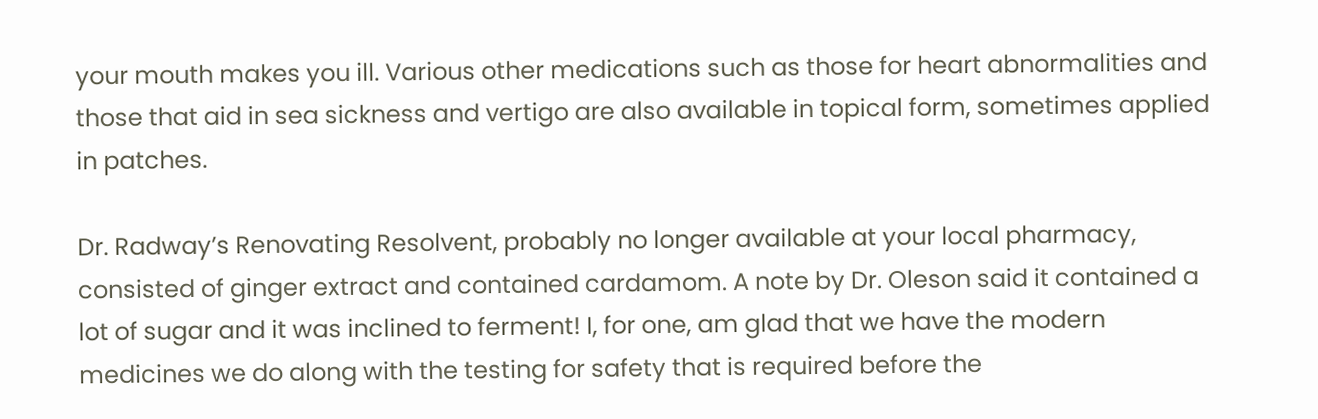your mouth makes you ill. Various other medications such as those for heart abnormalities and those that aid in sea sickness and vertigo are also available in topical form, sometimes applied in patches.

Dr. Radway’s Renovating Resolvent, probably no longer available at your local pharmacy, consisted of ginger extract and contained cardamom. A note by Dr. Oleson said it contained a lot of sugar and it was inclined to ferment! I, for one, am glad that we have the modern medicines we do along with the testing for safety that is required before the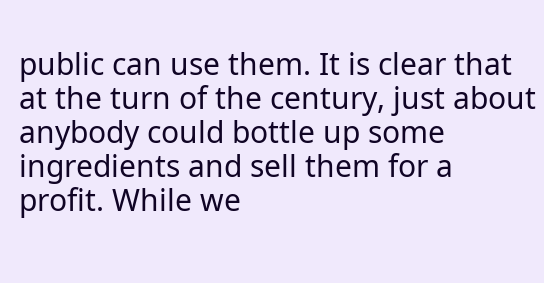public can use them. It is clear that at the turn of the century, just about anybody could bottle up some ingredients and sell them for a profit. While we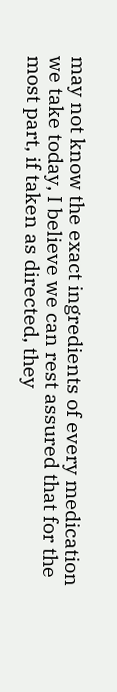may not know the exact ingredients of every medication we take today, I believe we can rest assured that for the most part, if taken as directed, they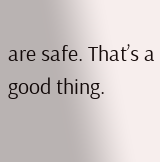are safe. That’s a good thing.